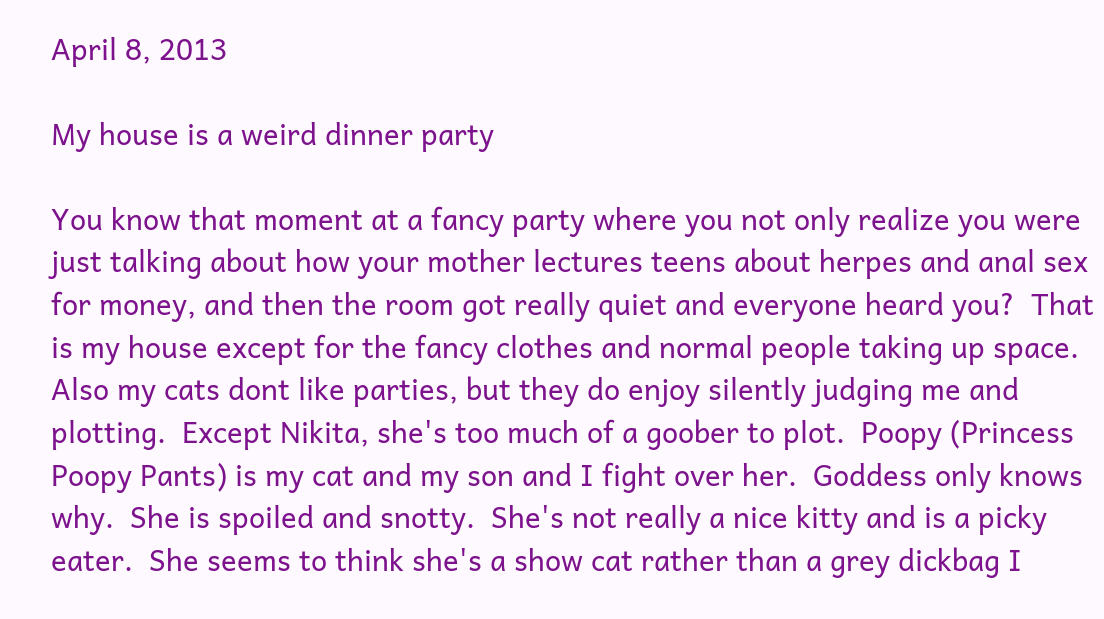April 8, 2013

My house is a weird dinner party

You know that moment at a fancy party where you not only realize you were just talking about how your mother lectures teens about herpes and anal sex for money, and then the room got really quiet and everyone heard you?  That is my house except for the fancy clothes and normal people taking up space.  Also my cats dont like parties, but they do enjoy silently judging me and plotting.  Except Nikita, she's too much of a goober to plot.  Poopy (Princess Poopy Pants) is my cat and my son and I fight over her.  Goddess only knows why.  She is spoiled and snotty.  She's not really a nice kitty and is a picky eater.  She seems to think she's a show cat rather than a grey dickbag I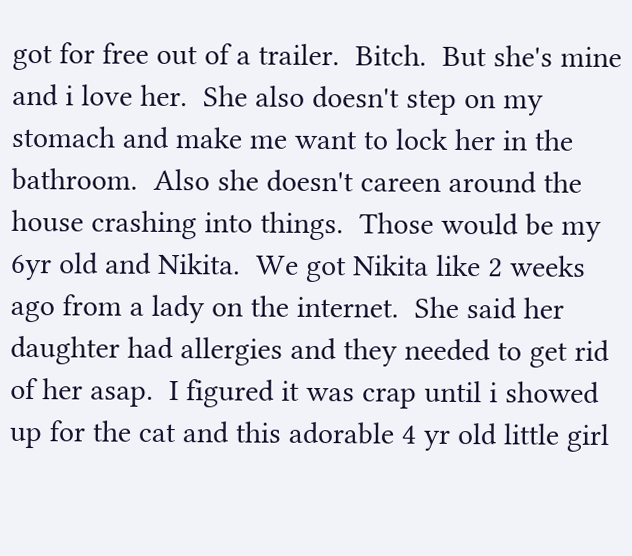got for free out of a trailer.  Bitch.  But she's mine and i love her.  She also doesn't step on my stomach and make me want to lock her in the bathroom.  Also she doesn't careen around the house crashing into things.  Those would be my 6yr old and Nikita.  We got Nikita like 2 weeks ago from a lady on the internet.  She said her daughter had allergies and they needed to get rid of her asap.  I figured it was crap until i showed up for the cat and this adorable 4 yr old little girl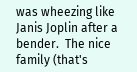was wheezing like Janis Joplin after a bender.  The nice family (that's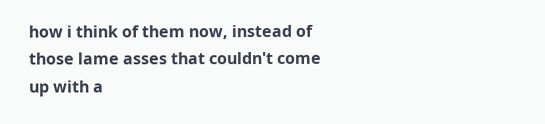how i think of them now, instead of those lame asses that couldn't come up with a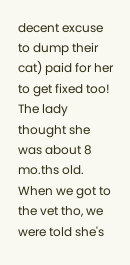decent excuse to dump their cat) paid for her to get fixed too!  The lady thought she was about 8 mo.ths old.  When we got to the vet tho, we were told she's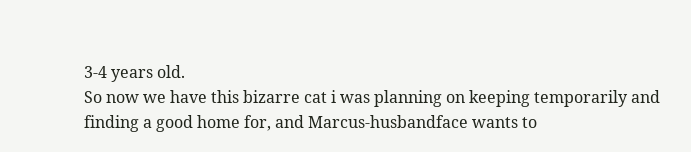3-4 years old.
So now we have this bizarre cat i was planning on keeping temporarily and finding a good home for, and Marcus-husbandface wants to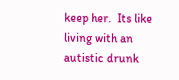keep her.  Its like living with an autistic drunk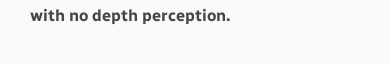with no depth perception.